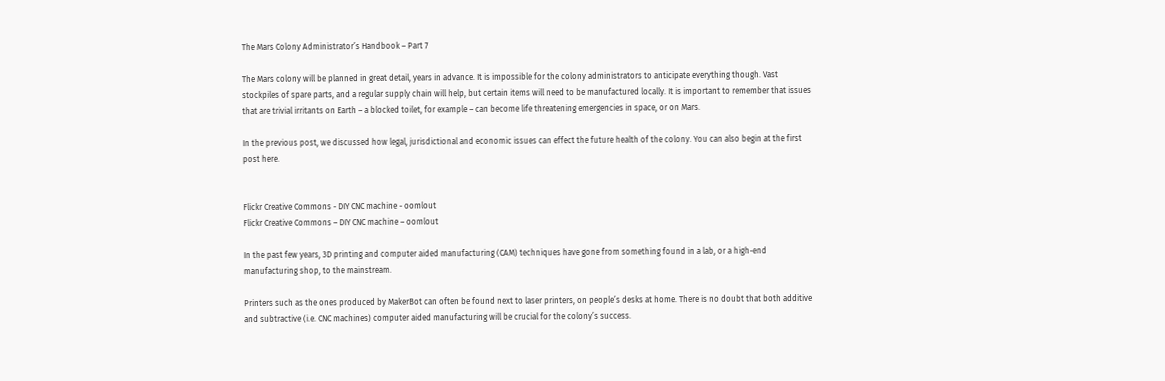The Mars Colony Administrator’s Handbook – Part 7

The Mars colony will be planned in great detail, years in advance. It is impossible for the colony administrators to anticipate everything though. Vast stockpiles of spare parts, and a regular supply chain will help, but certain items will need to be manufactured locally. It is important to remember that issues that are trivial irritants on Earth – a blocked toilet, for example – can become life threatening emergencies in space, or on Mars.

In the previous post, we discussed how legal, jurisdictional and economic issues can effect the future health of the colony. You can also begin at the first post here.


Flickr Creative Commons - DIY CNC machine - oomlout
Flickr Creative Commons – DIY CNC machine – oomlout

In the past few years, 3D printing and computer aided manufacturing (CAM) techniques have gone from something found in a lab, or a high-end manufacturing shop, to the mainstream.

Printers such as the ones produced by MakerBot can often be found next to laser printers, on people’s desks at home. There is no doubt that both additive and subtractive (i.e. CNC machines) computer aided manufacturing will be crucial for the colony’s success.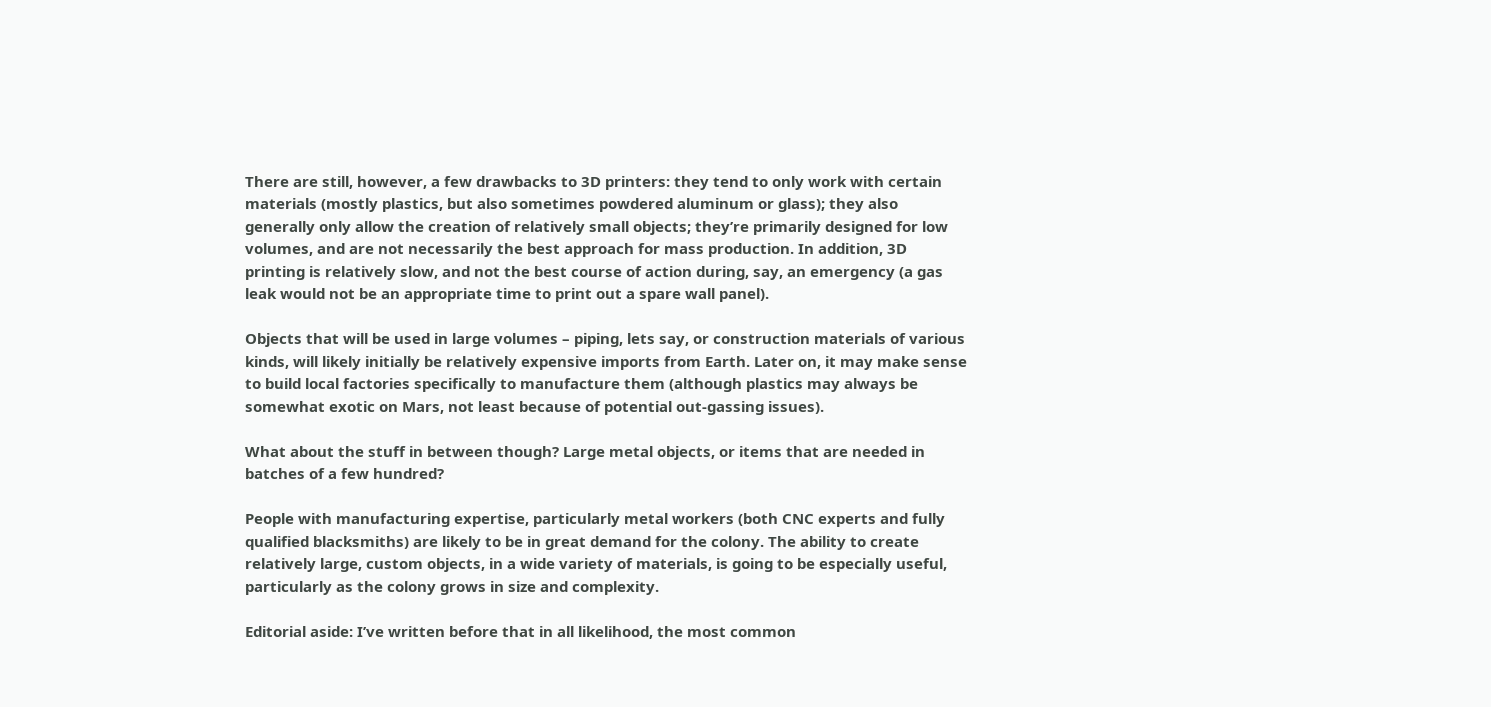There are still, however, a few drawbacks to 3D printers: they tend to only work with certain materials (mostly plastics, but also sometimes powdered aluminum or glass); they also generally only allow the creation of relatively small objects; they’re primarily designed for low volumes, and are not necessarily the best approach for mass production. In addition, 3D printing is relatively slow, and not the best course of action during, say, an emergency (a gas leak would not be an appropriate time to print out a spare wall panel).

Objects that will be used in large volumes – piping, lets say, or construction materials of various kinds, will likely initially be relatively expensive imports from Earth. Later on, it may make sense to build local factories specifically to manufacture them (although plastics may always be somewhat exotic on Mars, not least because of potential out-gassing issues).

What about the stuff in between though? Large metal objects, or items that are needed in batches of a few hundred?

People with manufacturing expertise, particularly metal workers (both CNC experts and fully qualified blacksmiths) are likely to be in great demand for the colony. The ability to create relatively large, custom objects, in a wide variety of materials, is going to be especially useful, particularly as the colony grows in size and complexity.

Editorial aside: I’ve written before that in all likelihood, the most common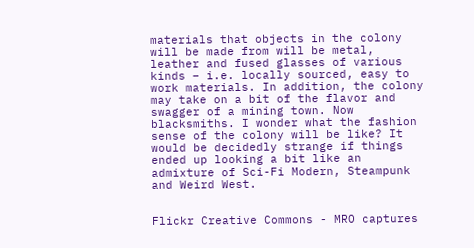materials that objects in the colony will be made from will be metal, leather and fused glasses of various kinds – i.e. locally sourced, easy to work materials. In addition, the colony may take on a bit of the flavor and swagger of a mining town. Now blacksmiths. I wonder what the fashion sense of the colony will be like? It would be decidedly strange if things ended up looking a bit like an admixture of Sci-Fi Modern, Steampunk and Weird West.


Flickr Creative Commons - MRO captures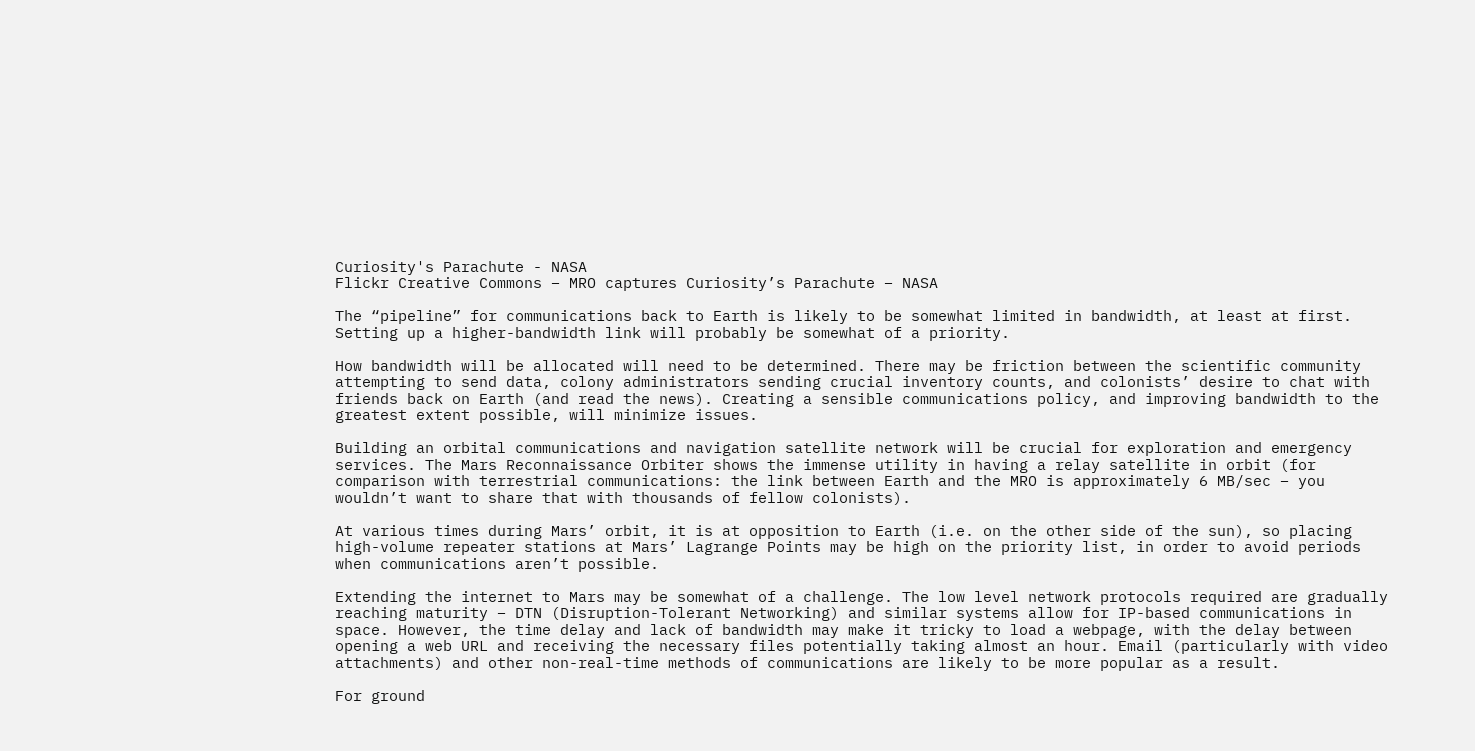Curiosity's Parachute - NASA
Flickr Creative Commons – MRO captures Curiosity’s Parachute – NASA

The “pipeline” for communications back to Earth is likely to be somewhat limited in bandwidth, at least at first. Setting up a higher-bandwidth link will probably be somewhat of a priority.

How bandwidth will be allocated will need to be determined. There may be friction between the scientific community attempting to send data, colony administrators sending crucial inventory counts, and colonists’ desire to chat with friends back on Earth (and read the news). Creating a sensible communications policy, and improving bandwidth to the greatest extent possible, will minimize issues.

Building an orbital communications and navigation satellite network will be crucial for exploration and emergency services. The Mars Reconnaissance Orbiter shows the immense utility in having a relay satellite in orbit (for comparison with terrestrial communications: the link between Earth and the MRO is approximately 6 MB/sec – you wouldn’t want to share that with thousands of fellow colonists).

At various times during Mars’ orbit, it is at opposition to Earth (i.e. on the other side of the sun), so placing high-volume repeater stations at Mars’ Lagrange Points may be high on the priority list, in order to avoid periods when communications aren’t possible.

Extending the internet to Mars may be somewhat of a challenge. The low level network protocols required are gradually reaching maturity – DTN (Disruption-Tolerant Networking) and similar systems allow for IP-based communications in space. However, the time delay and lack of bandwidth may make it tricky to load a webpage, with the delay between opening a web URL and receiving the necessary files potentially taking almost an hour. Email (particularly with video attachments) and other non-real-time methods of communications are likely to be more popular as a result.

For ground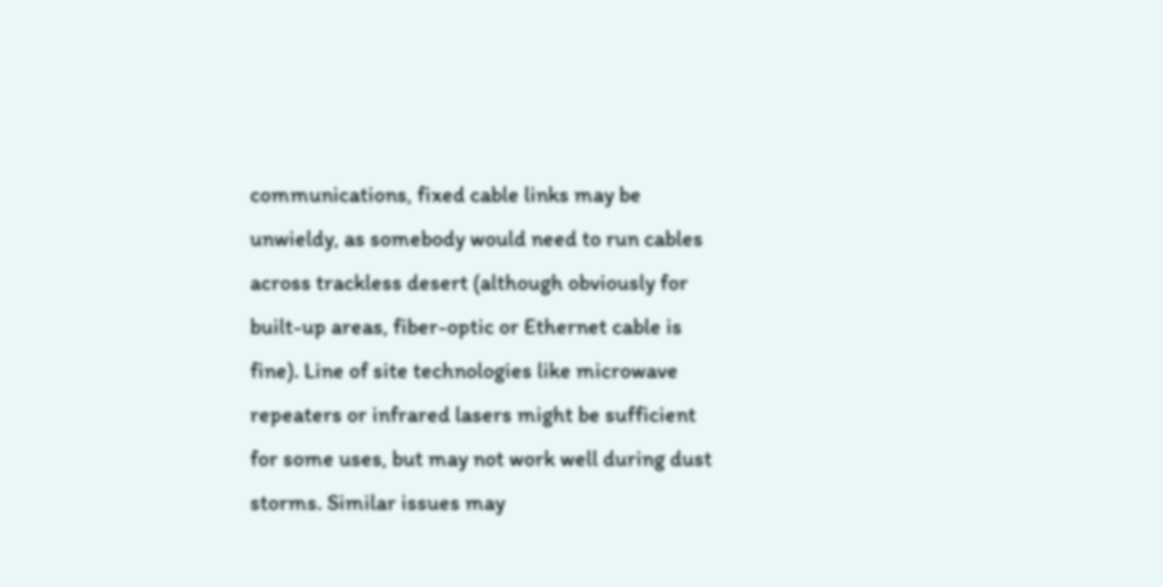communications, fixed cable links may be unwieldy, as somebody would need to run cables across trackless desert (although obviously for built-up areas, fiber-optic or Ethernet cable is fine). Line of site technologies like microwave repeaters or infrared lasers might be sufficient for some uses, but may not work well during dust storms. Similar issues may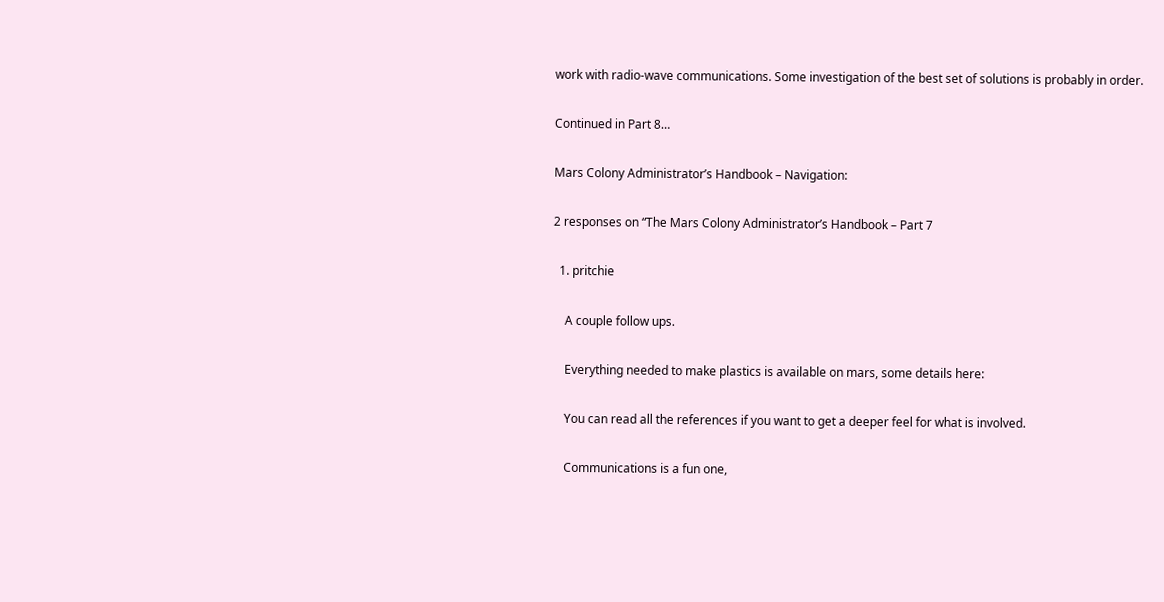work with radio-wave communications. Some investigation of the best set of solutions is probably in order.

Continued in Part 8…

Mars Colony Administrator’s Handbook – Navigation:

2 responses on “The Mars Colony Administrator’s Handbook – Part 7

  1. pritchie

    A couple follow ups.

    Everything needed to make plastics is available on mars, some details here:

    You can read all the references if you want to get a deeper feel for what is involved.

    Communications is a fun one,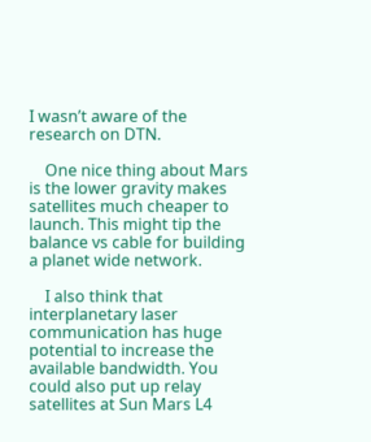I wasn’t aware of the research on DTN.

    One nice thing about Mars is the lower gravity makes satellites much cheaper to launch. This might tip the balance vs cable for building a planet wide network.

    I also think that interplanetary laser communication has huge potential to increase the available bandwidth. You could also put up relay satellites at Sun Mars L4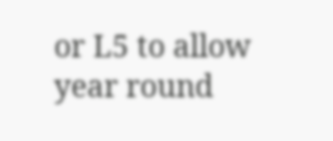or L5 to allow year round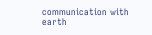communication with earth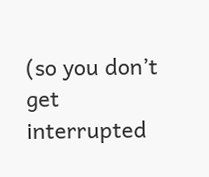(so you don’t get interrupted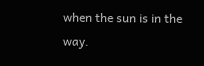when the sun is in the way.